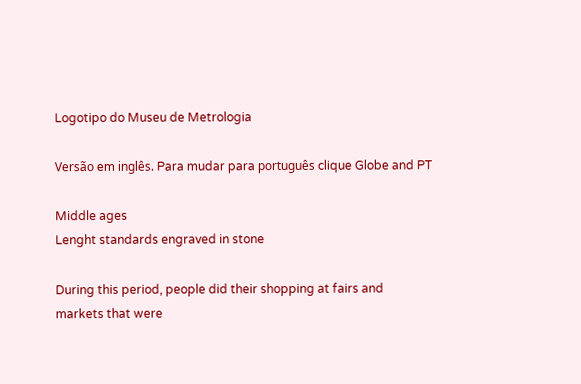Logotipo do Museu de Metrologia

Versão em inglês. Para mudar para português clique Globe and PT

Middle ages
Lenght standards engraved in stone

During this period, people did their shopping at fairs and markets that were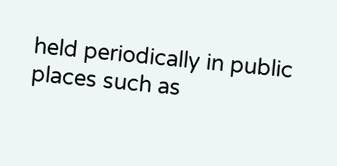held periodically in public places such as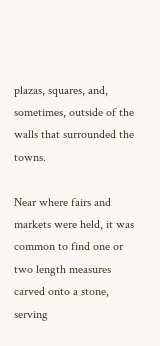plazas, squares, and, sometimes, outside of the walls that surrounded the towns.

Near where fairs and markets were held, it was common to find one or two length measures carved onto a stone, serving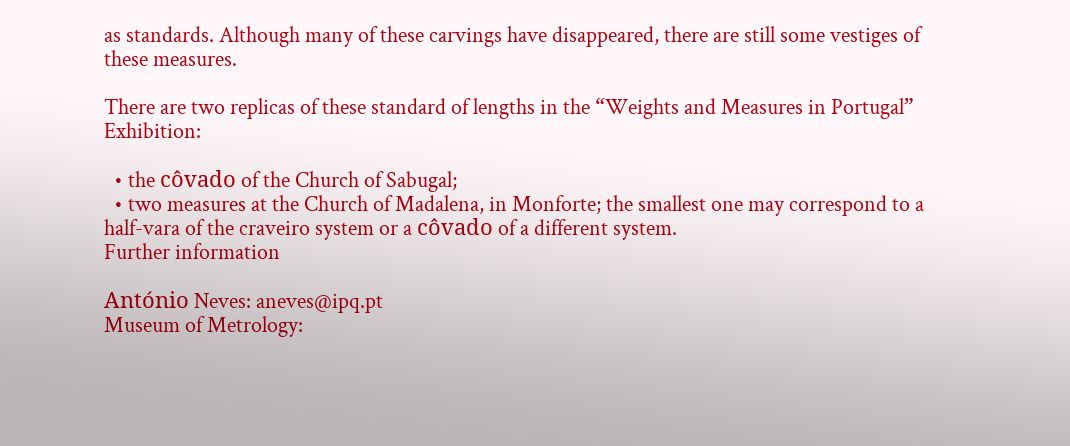as standards. Although many of these carvings have disappeared, there are still some vestiges of these measures.

There are two replicas of these standard of lengths in the “Weights and Measures in Portugal” Exhibition:

  • the côvado of the Church of Sabugal;
  • two measures at the Church of Madalena, in Monforte; the smallest one may correspond to a half-vara of the craveiro system or a côvado of a different system.
Further information

António Neves: aneves@ipq.pt
Museum of Metrology: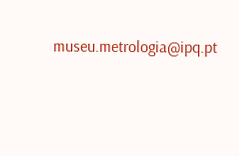museu.metrologia@ipq.pt